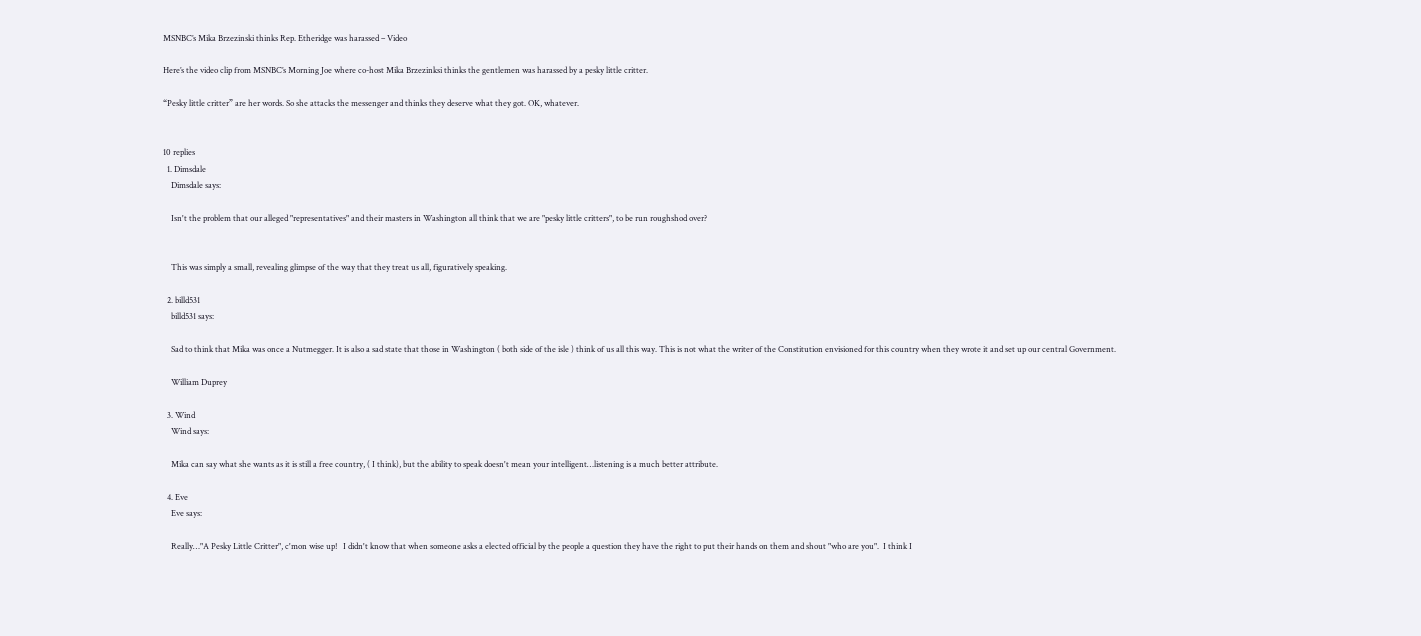MSNBC’s Mika Brzezinski thinks Rep. Etheridge was harassed – Video

Here’s the video clip from MSNBC’s Morning Joe where co-host Mika Brzezinksi thinks the gentlemen was harassed by a pesky little critter.

“Pesky little critter” are her words. So she attacks the messenger and thinks they deserve what they got. OK, whatever.


10 replies
  1. Dimsdale
    Dimsdale says:

    Isn't the problem that our alleged "representatives" and their masters in Washington all think that we are "pesky little critters", to be run roughshod over?


    This was simply a small, revealing glimpse of the way that they treat us all, figuratively speaking.

  2. billd531
    billd531 says:

    Sad to think that Mika was once a Nutmegger. It is also a sad state that those in Washington ( both side of the isle ) think of us all this way. This is not what the writer of the Constitution envisioned for this country when they wrote it and set up our central Government.

    William Duprey

  3. Wind
    Wind says:

    Mika can say what she wants as it is still a free country, ( I think), but the ability to speak doesn't mean your intelligent…listening is a much better attribute.

  4. Eve
    Eve says:

    Really…"A Pesky Little Critter", c'mon wise up!   I didn't know that when someone asks a elected official by the people a question they have the right to put their hands on them and shout "who are you".  I think I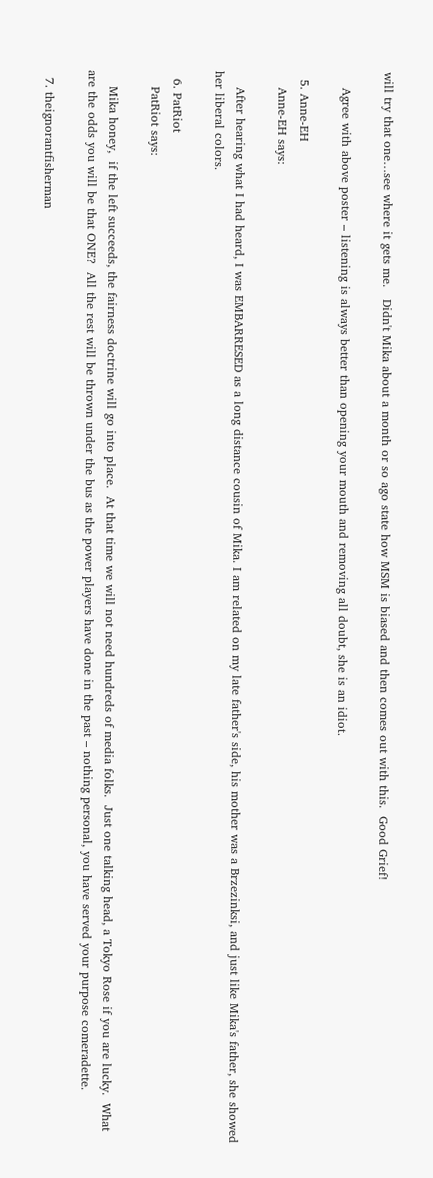will try that one…see where it gets me.   Didn't Mika about a month or so ago state how MSM is biased and then comes out with this.  Good Grief!

    Agree with above poster – listening is always better than opening your mouth and removing all doubt, she is an idiot.

  5. Anne-EH
    Anne-EH says:

    After hearing what I had heard, I was EMBARRESED as a long distance cousin of Mika. I am related on my late father's side, his mother was a Brzezinksi, and just like Mika's father, she showed her liberal colors.

  6. PatRiot
    PatRiot says:

    Mika honey,  if the left succeeds, the fairness doctrine will go into place.  At that time we will not need hundreds of media folks.  Just one talking head, a Tokyo Rose if you are lucky.  What are the odds you will be that ONE?  All the rest will be thrown under the bus as the power players have done in the past – nothing personal, you have served your purpose comeradette.

  7. theignorantfisherman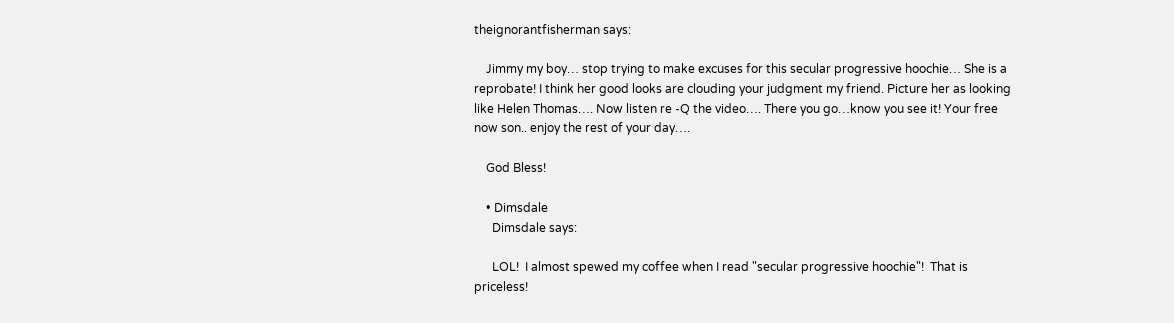theignorantfisherman says:

    Jimmy my boy… stop trying to make excuses for this secular progressive hoochie… She is a reprobate! I think her good looks are clouding your judgment my friend. Picture her as looking like Helen Thomas…. Now listen re -Q the video…. There you go…know you see it! Your free now son.. enjoy the rest of your day….

    God Bless!

    • Dimsdale
      Dimsdale says:

      LOL!  I almost spewed my coffee when I read "secular progressive hoochie"!  That is priceless!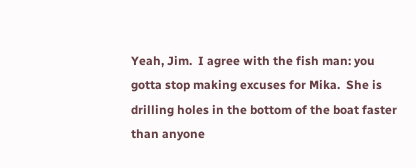Yeah, Jim.  I agree with the fish man: you gotta stop making excuses for Mika.  She is drilling holes in the bottom of the boat faster than anyone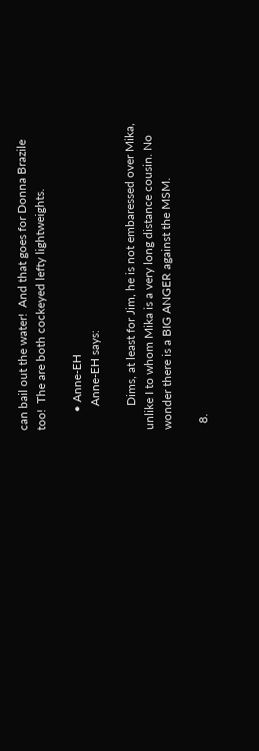can bail out the water!  And that goes for Donna Brazile too!  The are both cockeyed lefty lightweights.

      • Anne-EH
        Anne-EH says:

        Dims, at least for Jim, he is not embaressed over Mika, unlike I to whom Mika is a very long distance cousin. No wonder there is a BIG ANGER against the MSM.

  8.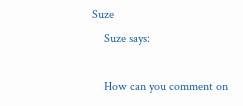Suze
    Suze says:

    How can you comment on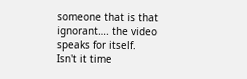someone that is that ignorant…. the video speaks for itself.  Isn't it time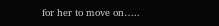for her to move on…..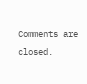Comments are closed.